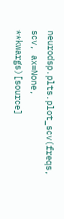neurodsp.plts.plot_scv(freqs, scv, ax=None, **kwargs)[source]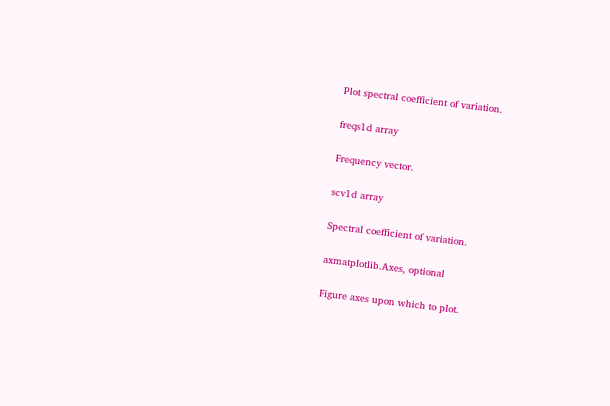Plot spectral coefficient of variation.

freqs1d array

Frequency vector.

scv1d array

Spectral coefficient of variation.

axmatplotlib.Axes, optional

Figure axes upon which to plot.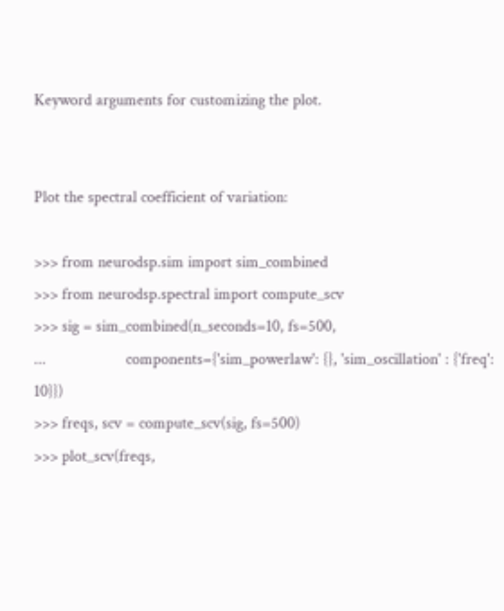Keyword arguments for customizing the plot.


Plot the spectral coefficient of variation:

>>> from neurodsp.sim import sim_combined
>>> from neurodsp.spectral import compute_scv
>>> sig = sim_combined(n_seconds=10, fs=500,
...                    components={'sim_powerlaw': {}, 'sim_oscillation' : {'freq': 10}})
>>> freqs, scv = compute_scv(sig, fs=500)
>>> plot_scv(freqs,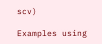scv)

Examples using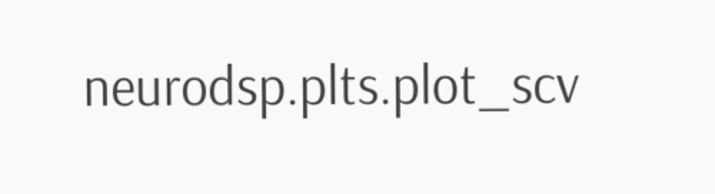neurodsp.plts.plot_scv